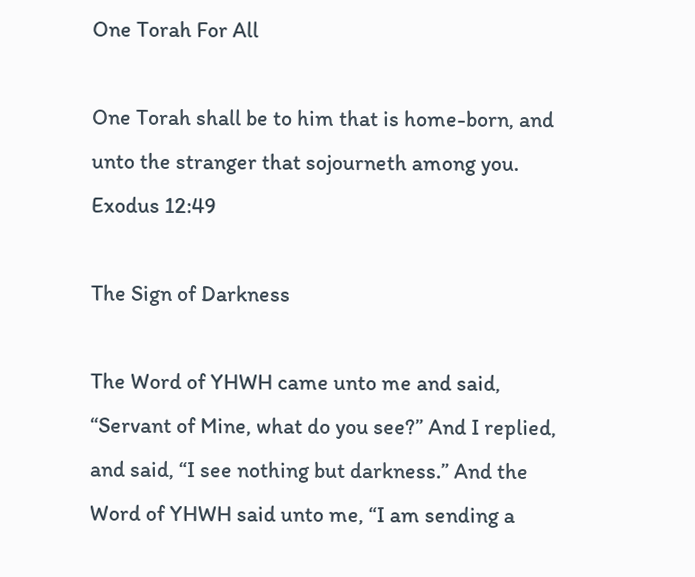One Torah For All

One Torah shall be to him that is home-born, and unto the stranger that sojourneth among you.
Exodus 12:49

The Sign of Darkness

The Word of YHWH came unto me and said, “Servant of Mine, what do you see?” And I replied, and said, “I see nothing but darkness.” And the Word of YHWH said unto me, “I am sending a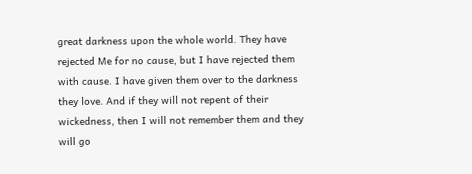great darkness upon the whole world. They have rejected Me for no cause, but I have rejected them with cause. I have given them over to the darkness they love. And if they will not repent of their wickedness, then I will not remember them and they will go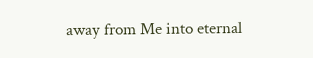away from Me into eternal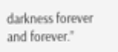darkness forever and forever.”